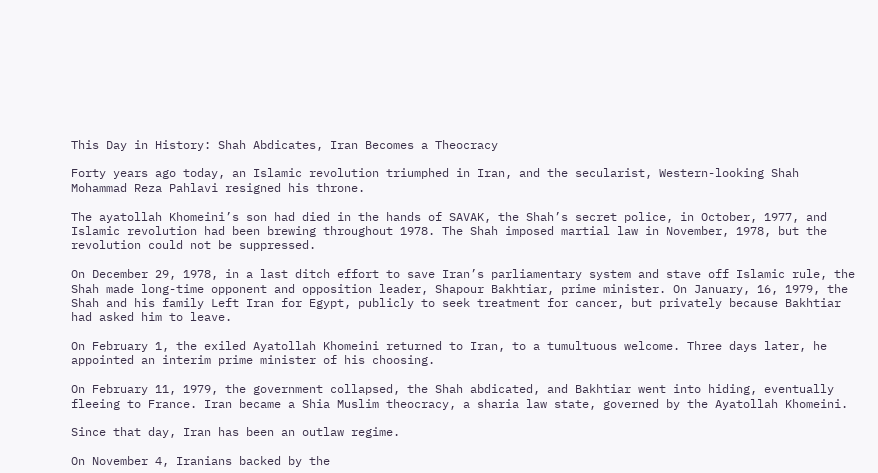This Day in History: Shah Abdicates, Iran Becomes a Theocracy

Forty years ago today, an Islamic revolution triumphed in Iran, and the secularist, Western-looking Shah Mohammad Reza Pahlavi resigned his throne.

The ayatollah Khomeini’s son had died in the hands of SAVAK, the Shah’s secret police, in October, 1977, and Islamic revolution had been brewing throughout 1978. The Shah imposed martial law in November, 1978, but the revolution could not be suppressed.

On December 29, 1978, in a last ditch effort to save Iran’s parliamentary system and stave off Islamic rule, the Shah made long-time opponent and opposition leader, Shapour Bakhtiar, prime minister. On January, 16, 1979, the Shah and his family Left Iran for Egypt, publicly to seek treatment for cancer, but privately because Bakhtiar had asked him to leave.

On February 1, the exiled Ayatollah Khomeini returned to Iran, to a tumultuous welcome. Three days later, he appointed an interim prime minister of his choosing.

On February 11, 1979, the government collapsed, the Shah abdicated, and Bakhtiar went into hiding, eventually fleeing to France. Iran became a Shia Muslim theocracy, a sharia law state, governed by the Ayatollah Khomeini.

Since that day, Iran has been an outlaw regime.

On November 4, Iranians backed by the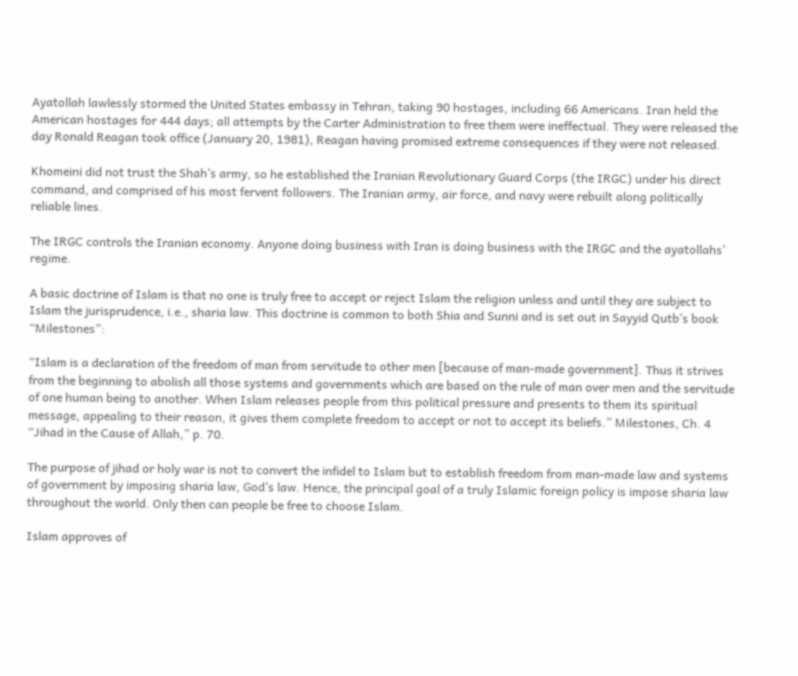Ayatollah lawlessly stormed the United States embassy in Tehran, taking 90 hostages, including 66 Americans. Iran held the American hostages for 444 days; all attempts by the Carter Administration to free them were ineffectual. They were released the day Ronald Reagan took office (January 20, 1981), Reagan having promised extreme consequences if they were not released.

Khomeini did not trust the Shah’s army, so he established the Iranian Revolutionary Guard Corps (the IRGC) under his direct command, and comprised of his most fervent followers. The Iranian army, air force, and navy were rebuilt along politically reliable lines.

The IRGC controls the Iranian economy. Anyone doing business with Iran is doing business with the IRGC and the ayatollahs’ regime.

A basic doctrine of Islam is that no one is truly free to accept or reject Islam the religion unless and until they are subject to Islam the jurisprudence, i.e., sharia law. This doctrine is common to both Shia and Sunni and is set out in Sayyid Qutb’s book “Milestones”:

“Islam is a declaration of the freedom of man from servitude to other men [because of man-made government]. Thus it strives from the beginning to abolish all those systems and governments which are based on the rule of man over men and the servitude of one human being to another. When Islam releases people from this political pressure and presents to them its spiritual message, appealing to their reason, it gives them complete freedom to accept or not to accept its beliefs.” Milestones, Ch. 4 “Jihad in the Cause of Allah,” p. 70.

The purpose of jihad or holy war is not to convert the infidel to Islam but to establish freedom from man-made law and systems of government by imposing sharia law, God’s law. Hence, the principal goal of a truly Islamic foreign policy is impose sharia law throughout the world. Only then can people be free to choose Islam.

Islam approves of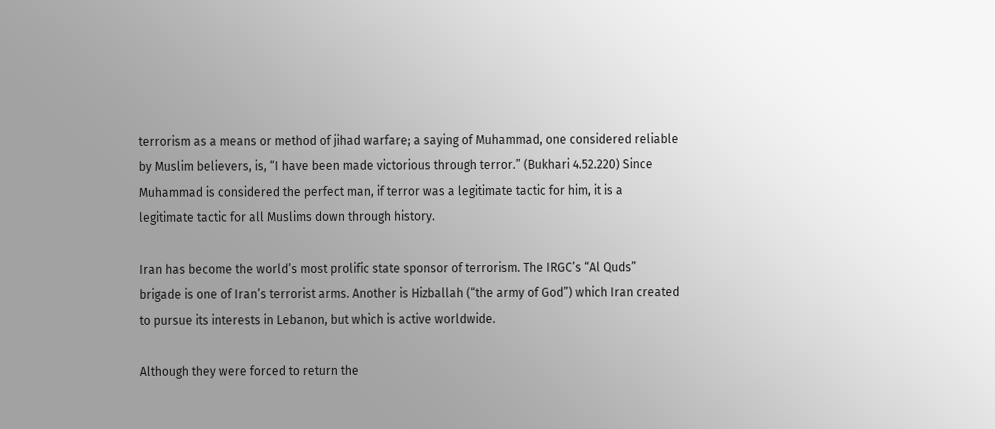terrorism as a means or method of jihad warfare; a saying of Muhammad, one considered reliable by Muslim believers, is, “I have been made victorious through terror.” (Bukhari 4.52.220) Since Muhammad is considered the perfect man, if terror was a legitimate tactic for him, it is a legitimate tactic for all Muslims down through history.

Iran has become the world’s most prolific state sponsor of terrorism. The IRGC’s “Al Quds” brigade is one of Iran’s terrorist arms. Another is Hizballah (“the army of God”) which Iran created to pursue its interests in Lebanon, but which is active worldwide.

Although they were forced to return the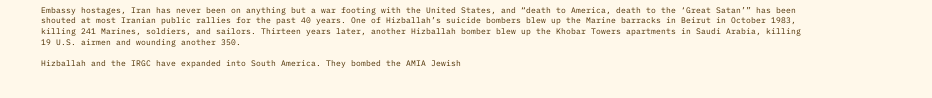Embassy hostages, Iran has never been on anything but a war footing with the United States, and “death to America, death to the ‘Great Satan’” has been shouted at most Iranian public rallies for the past 40 years. One of Hizballah’s suicide bombers blew up the Marine barracks in Beirut in October 1983, killing 241 Marines, soldiers, and sailors. Thirteen years later, another Hizballah bomber blew up the Khobar Towers apartments in Saudi Arabia, killing 19 U.S. airmen and wounding another 350.

Hizballah and the IRGC have expanded into South America. They bombed the AMIA Jewish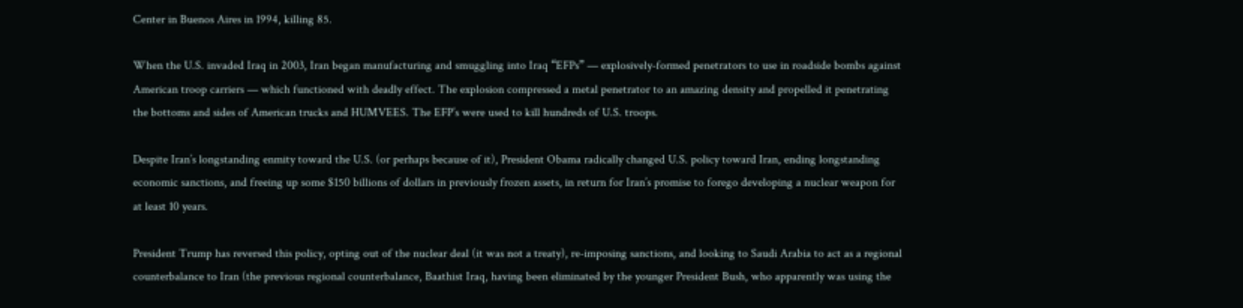Center in Buenos Aires in 1994, killing 85.

When the U.S. invaded Iraq in 2003, Iran began manufacturing and smuggling into Iraq “EFPs” — explosively-formed penetrators to use in roadside bombs against American troop carriers — which functioned with deadly effect. The explosion compressed a metal penetrator to an amazing density and propelled it penetrating the bottoms and sides of American trucks and HUMVEES. The EFP’s were used to kill hundreds of U.S. troops.

Despite Iran’s longstanding enmity toward the U.S. (or perhaps because of it), President Obama radically changed U.S. policy toward Iran, ending longstanding economic sanctions, and freeing up some $150 billions of dollars in previously frozen assets, in return for Iran’s promise to forego developing a nuclear weapon for at least 10 years.

President Trump has reversed this policy, opting out of the nuclear deal (it was not a treaty), re-imposing sanctions, and looking to Saudi Arabia to act as a regional counterbalance to Iran (the previous regional counterbalance, Baathist Iraq, having been eliminated by the younger President Bush, who apparently was using the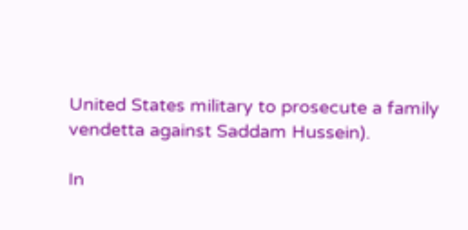United States military to prosecute a family vendetta against Saddam Hussein).

In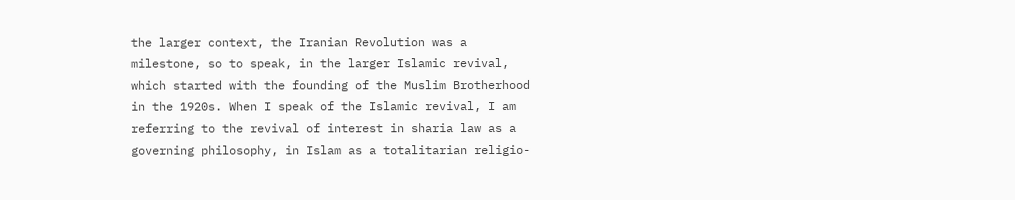the larger context, the Iranian Revolution was a milestone, so to speak, in the larger Islamic revival, which started with the founding of the Muslim Brotherhood in the 1920s. When I speak of the Islamic revival, I am referring to the revival of interest in sharia law as a governing philosophy, in Islam as a totalitarian religio-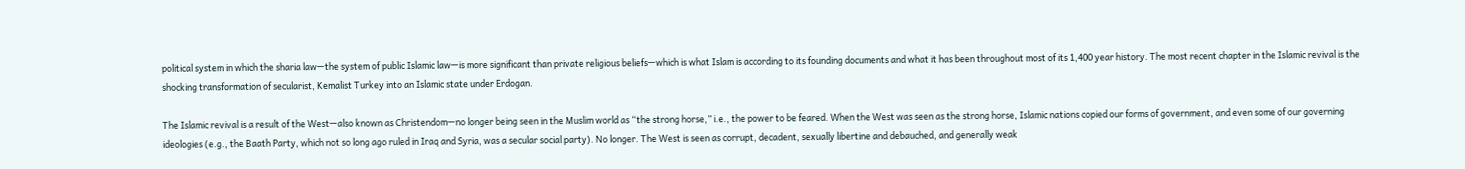political system in which the sharia law—the system of public Islamic law—is more significant than private religious beliefs—which is what Islam is according to its founding documents and what it has been throughout most of its 1,400 year history. The most recent chapter in the Islamic revival is the shocking transformation of secularist, Kemalist Turkey into an Islamic state under Erdogan.

The Islamic revival is a result of the West—also known as Christendom—no longer being seen in the Muslim world as “the strong horse,” i.e., the power to be feared. When the West was seen as the strong horse, Islamic nations copied our forms of government, and even some of our governing ideologies (e.g., the Baath Party, which not so long ago ruled in Iraq and Syria, was a secular social party). No longer. The West is seen as corrupt, decadent, sexually libertine and debauched, and generally weak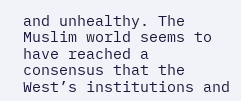and unhealthy. The Muslim world seems to have reached a consensus that the West’s institutions and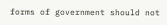forms of government should not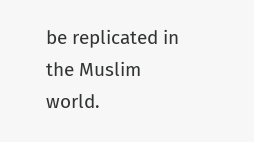be replicated in the Muslim world.